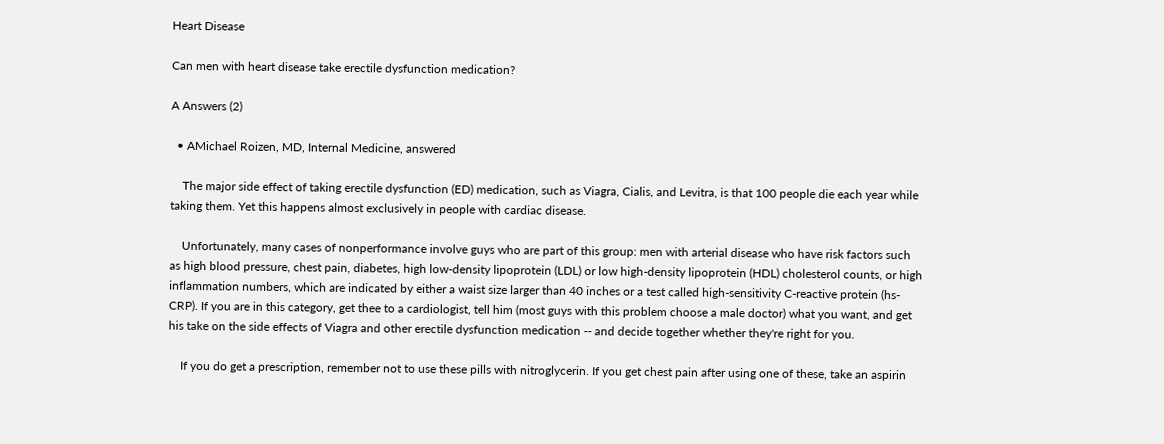Heart Disease

Can men with heart disease take erectile dysfunction medication?

A Answers (2)

  • AMichael Roizen, MD, Internal Medicine, answered

    The major side effect of taking erectile dysfunction (ED) medication, such as Viagra, Cialis, and Levitra, is that 100 people die each year while taking them. Yet this happens almost exclusively in people with cardiac disease.

    Unfortunately, many cases of nonperformance involve guys who are part of this group: men with arterial disease who have risk factors such as high blood pressure, chest pain, diabetes, high low-density lipoprotein (LDL) or low high-density lipoprotein (HDL) cholesterol counts, or high inflammation numbers, which are indicated by either a waist size larger than 40 inches or a test called high-sensitivity C-reactive protein (hs-CRP). If you are in this category, get thee to a cardiologist, tell him (most guys with this problem choose a male doctor) what you want, and get his take on the side effects of Viagra and other erectile dysfunction medication -- and decide together whether they're right for you.

    If you do get a prescription, remember not to use these pills with nitroglycerin. If you get chest pain after using one of these, take an aspirin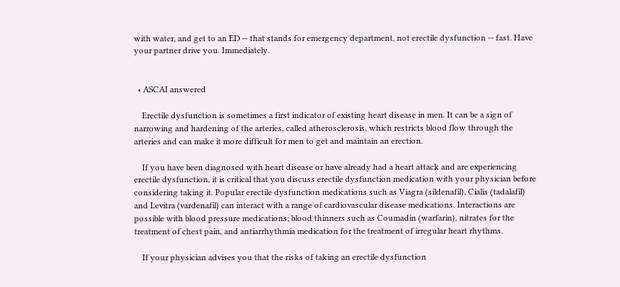with water, and get to an ED -- that stands for emergency department, not erectile dysfunction -- fast. Have your partner drive you. Immediately.


  • ASCAI answered

    Erectile dysfunction is sometimes a first indicator of existing heart disease in men. It can be a sign of narrowing and hardening of the arteries, called atherosclerosis, which restricts blood flow through the arteries and can make it more difficult for men to get and maintain an erection.

    If you have been diagnosed with heart disease or have already had a heart attack and are experiencing erectile dysfunction, it is critical that you discuss erectile dysfunction medication with your physician before considering taking it. Popular erectile dysfunction medications such as Viagra (sildenafil), Cialis (tadalafil) and Levitra (vardenafil) can interact with a range of cardiovascular disease medications. Interactions are possible with blood pressure medications; blood thinners such as Coumadin (warfarin), nitrates for the treatment of chest pain, and antiarrhythmia medication for the treatment of irregular heart rhythms.

    If your physician advises you that the risks of taking an erectile dysfunction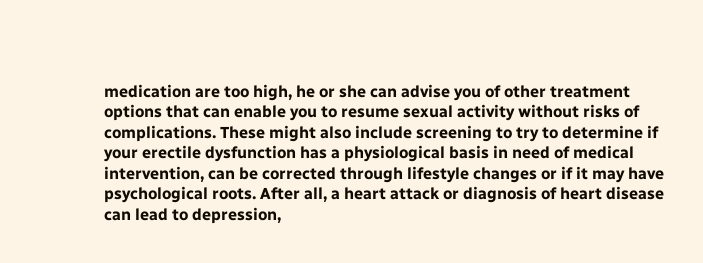medication are too high, he or she can advise you of other treatment options that can enable you to resume sexual activity without risks of complications. These might also include screening to try to determine if your erectile dysfunction has a physiological basis in need of medical intervention, can be corrected through lifestyle changes or if it may have psychological roots. After all, a heart attack or diagnosis of heart disease can lead to depression,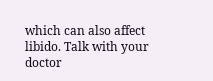which can also affect libido. Talk with your doctor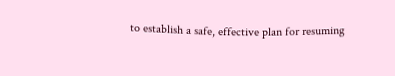to establish a safe, effective plan for resuming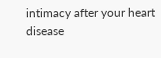intimacy after your heart disease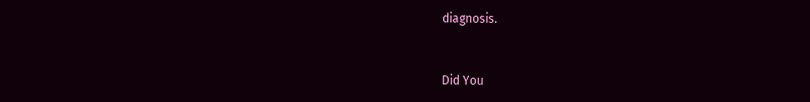diagnosis.


Did You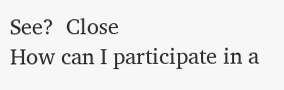See?  Close
How can I participate in a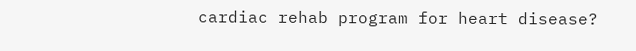cardiac rehab program for heart disease?